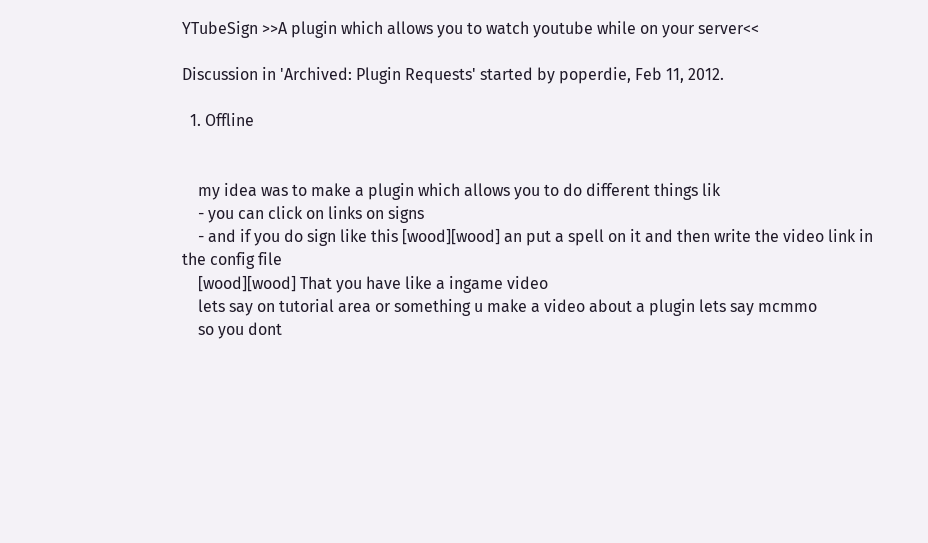YTubeSign >>A plugin which allows you to watch youtube while on your server<<

Discussion in 'Archived: Plugin Requests' started by poperdie, Feb 11, 2012.

  1. Offline


    my idea was to make a plugin which allows you to do different things lik
    - you can click on links on signs
    - and if you do sign like this [wood][wood] an put a spell on it and then write the video link in the config file
    [wood][wood] That you have like a ingame video
    lets say on tutorial area or something u make a video about a plugin lets say mcmmo
    so you dont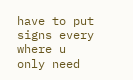have to put signs every where u only need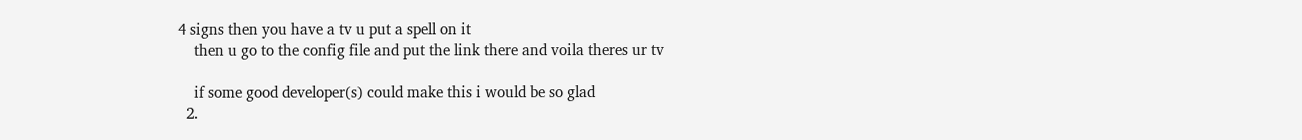4 signs then you have a tv u put a spell on it
    then u go to the config file and put the link there and voila theres ur tv

    if some good developer(s) could make this i would be so glad
  2.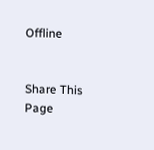Offline


Share This Page